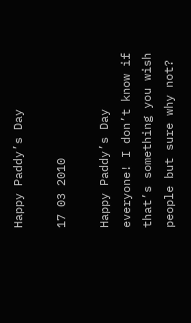Happy Paddy’s Day

17 03 2010

Happy Paddy’s Day everyone! I don’t know if that’s something you wish people but sure why not?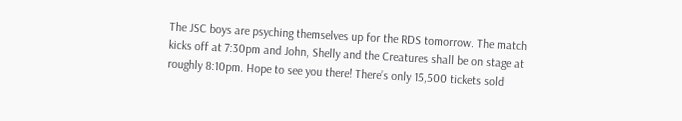The JSC boys are psyching themselves up for the RDS tomorrow. The match kicks off at 7:30pm and John, Shelly and the Creatures shall be on stage at roughly 8:10pm. Hope to see you there! There’s only 15,500 tickets sold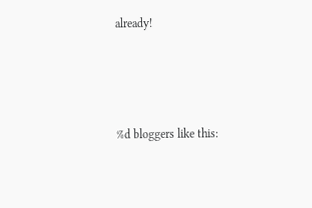already!




%d bloggers like this: